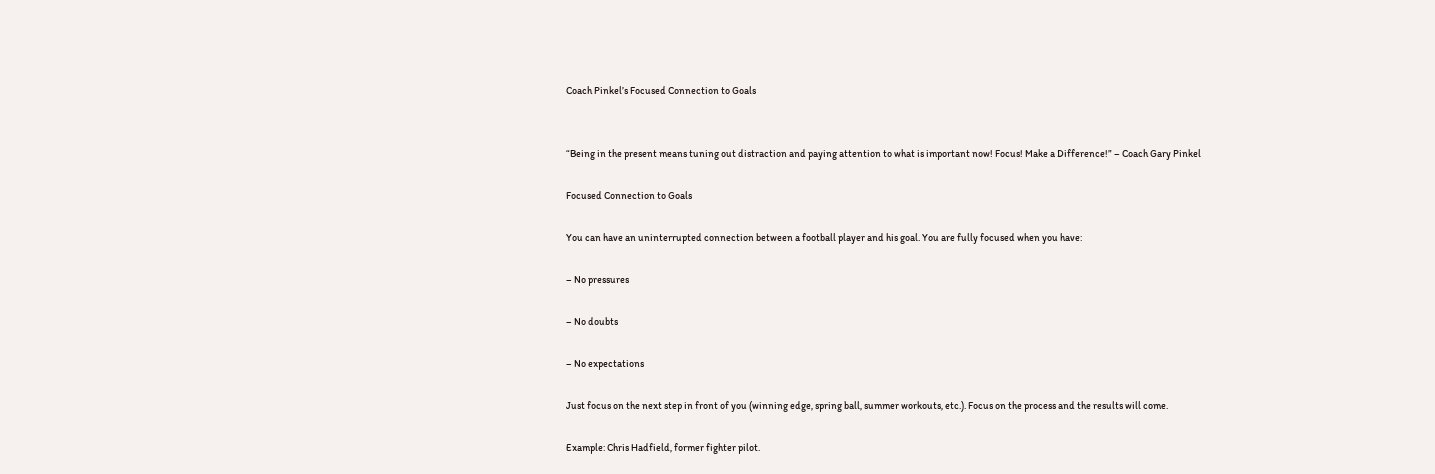Coach Pinkel’s Focused Connection to Goals


“Being in the present means tuning out distraction and paying attention to what is important now! Focus! Make a Difference!” – Coach Gary Pinkel

Focused Connection to Goals

You can have an uninterrupted connection between a football player and his goal. You are fully focused when you have:

– No pressures

– No doubts

– No expectations

Just focus on the next step in front of you (winning edge, spring ball, summer workouts, etc.). Focus on the process and the results will come.

Example: Chris Hadfield, former fighter pilot.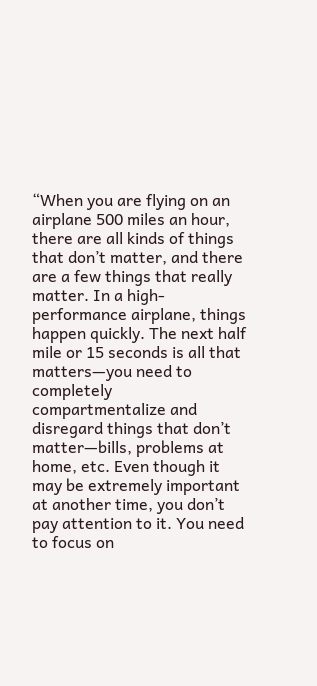“When you are flying on an airplane 500 miles an hour, there are all kinds of things that don’t matter, and there are a few things that really matter. In a high-performance airplane, things happen quickly. The next half mile or 15 seconds is all that matters—you need to completely compartmentalize and disregard things that don’t matter—bills, problems at home, etc. Even though it may be extremely important at another time, you don’t pay attention to it. You need to focus on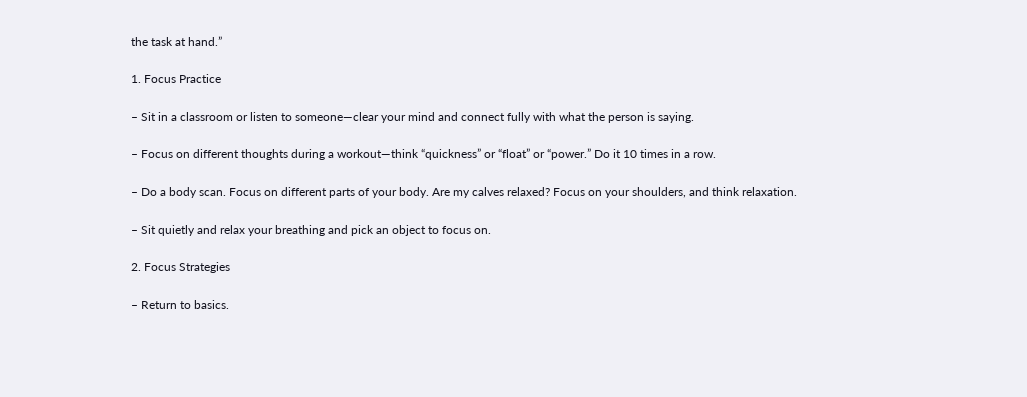the task at hand.”

1. Focus Practice

– Sit in a classroom or listen to someone—clear your mind and connect fully with what the person is saying.

– Focus on different thoughts during a workout—think “quickness” or “float” or “power.” Do it 10 times in a row.

– Do a body scan. Focus on different parts of your body. Are my calves relaxed? Focus on your shoulders, and think relaxation.

– Sit quietly and relax your breathing and pick an object to focus on.

2. Focus Strategies

– Return to basics.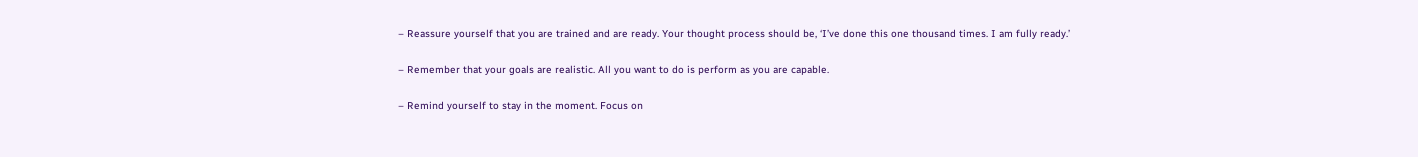– Reassure yourself that you are trained and are ready. Your thought process should be, ‘I’ve done this one thousand times. I am fully ready.’

– Remember that your goals are realistic. All you want to do is perform as you are capable.

– Remind yourself to stay in the moment. Focus on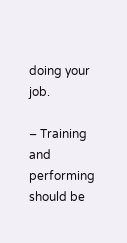doing your job.

– Training and performing should be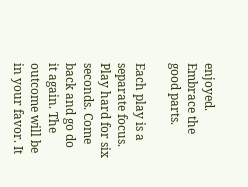enjoyed. Embrace the good parts.

Each play is a separate focus. Play hard for six seconds. Come back and go do it again. The outcome will be in your favor. It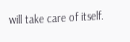will take care of itself.